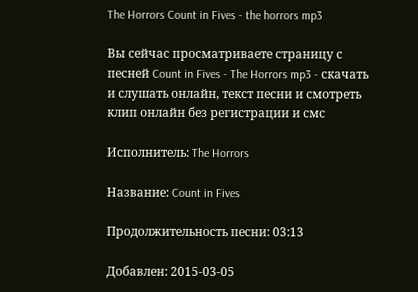The Horrors Count in Fives - the horrors mp3

Вы сейчас просматриваете страницу с песней Count in Fives - The Horrors mp3 - скачать и слушать онлайн, текст песни и смотреть клип онлайн без регистрации и смс

Исполнитель: The Horrors

Название: Count in Fives

Продолжительность песни: 03:13

Добавлен: 2015-03-05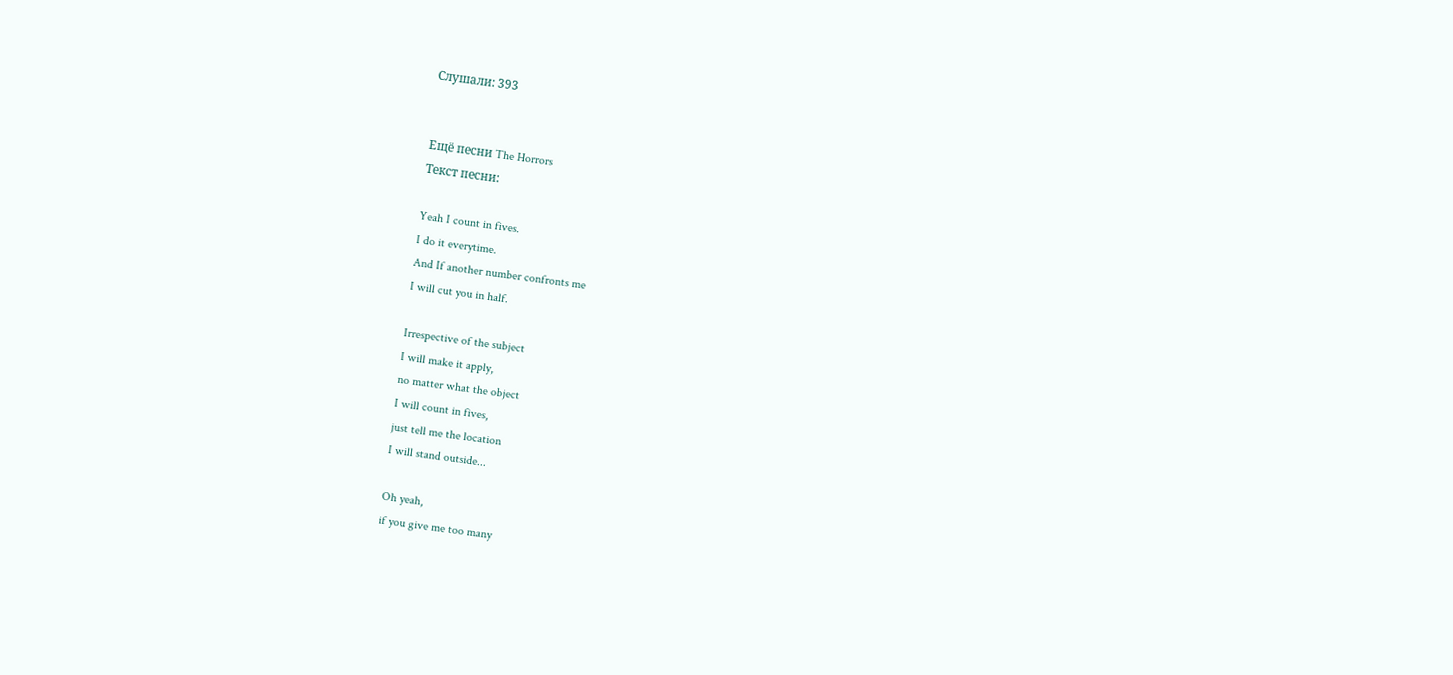Слушали: 393


Ещё песни The Horrors
Текст песни:

Yeah I count in fives.
I do it everytime.
And If another number confronts me
I will cut you in half.

Irrespective of the subject
I will make it apply,
no matter what the object
I will count in fives,
just tell me the location
I will stand outside...

Oh yeah,
if you give me too many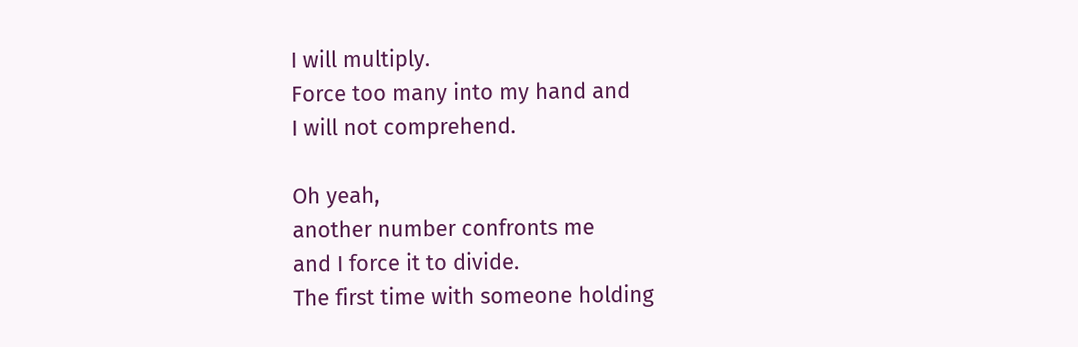I will multiply.
Force too many into my hand and
I will not comprehend.

Oh yeah,
another number confronts me
and I force it to divide.
The first time with someone holding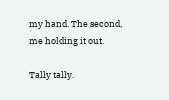my hand. The second, me holding it out.

Tally tally.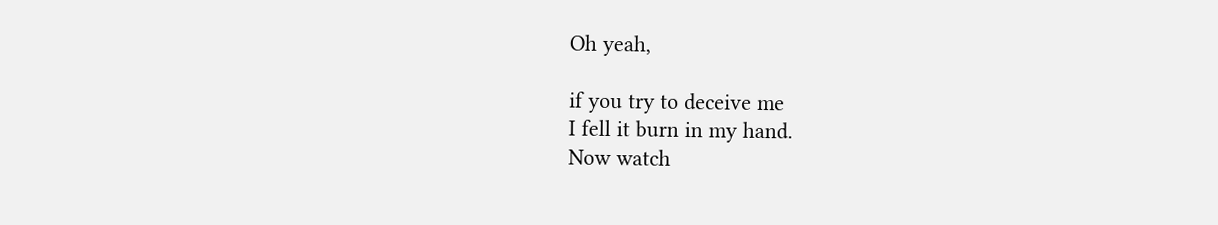Oh yeah,

if you try to deceive me
I fell it burn in my hand.
Now watch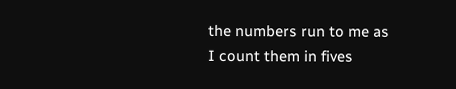the numbers run to me as
I count them in fives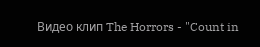Видео клип The Horrors - "Count in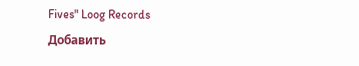Fives" Loog Records
Добавить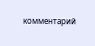комментарий